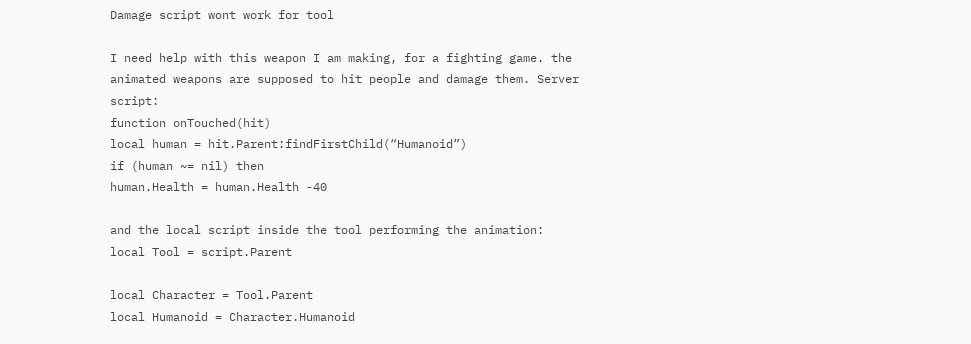Damage script wont work for tool

I need help with this weapon I am making, for a fighting game. the animated weapons are supposed to hit people and damage them. Server script:
function onTouched(hit)
local human = hit.Parent:findFirstChild(“Humanoid”)
if (human ~= nil) then
human.Health = human.Health -40

and the local script inside the tool performing the animation:
local Tool = script.Parent

local Character = Tool.Parent
local Humanoid = Character.Humanoid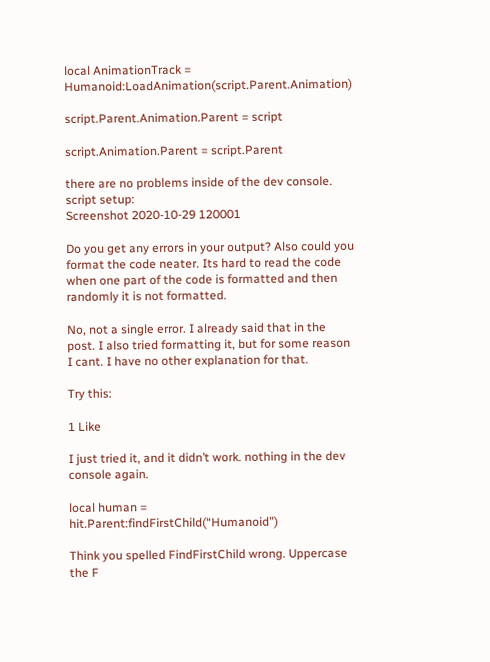local AnimationTrack = Humanoid:LoadAnimation(script.Parent.Animation)

script.Parent.Animation.Parent = script

script.Animation.Parent = script.Parent

there are no problems inside of the dev console.
script setup:
Screenshot 2020-10-29 120001

Do you get any errors in your output? Also could you format the code neater. Its hard to read the code when one part of the code is formatted and then randomly it is not formatted.

No, not a single error. I already said that in the post. I also tried formatting it, but for some reason I cant. I have no other explanation for that.

Try this:

1 Like

I just tried it, and it didn’t work. nothing in the dev console again.

local human = hit.Parent:findFirstChild(“Humanoid”)

Think you spelled FindFirstChild wrong. Uppercase the F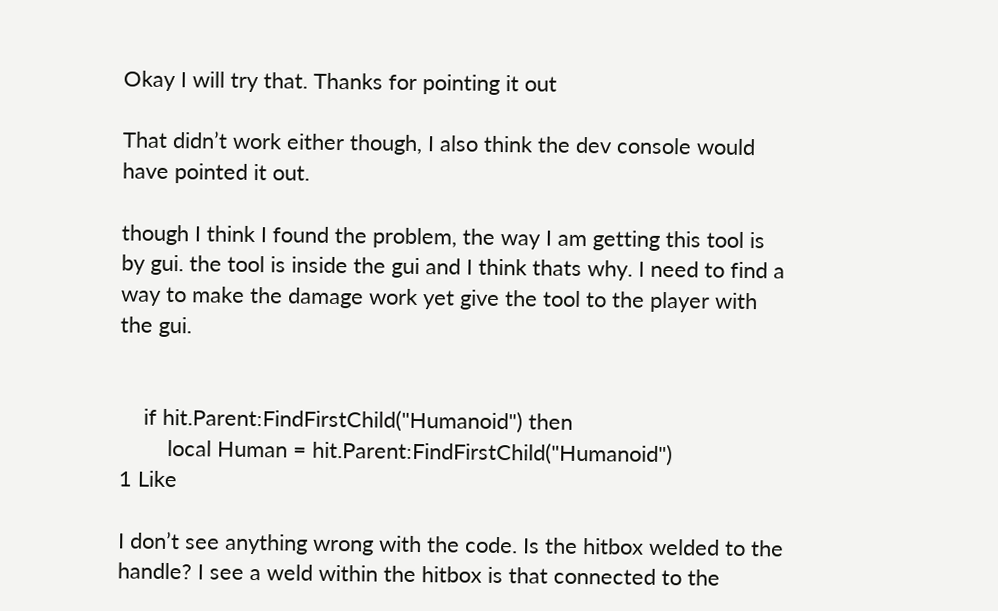Okay I will try that. Thanks for pointing it out

That didn’t work either though, I also think the dev console would have pointed it out.

though I think I found the problem, the way I am getting this tool is by gui. the tool is inside the gui and I think thats why. I need to find a way to make the damage work yet give the tool to the player with the gui.


    if hit.Parent:FindFirstChild("Humanoid") then
        local Human = hit.Parent:FindFirstChild("Humanoid")
1 Like

I don’t see anything wrong with the code. Is the hitbox welded to the handle? I see a weld within the hitbox is that connected to the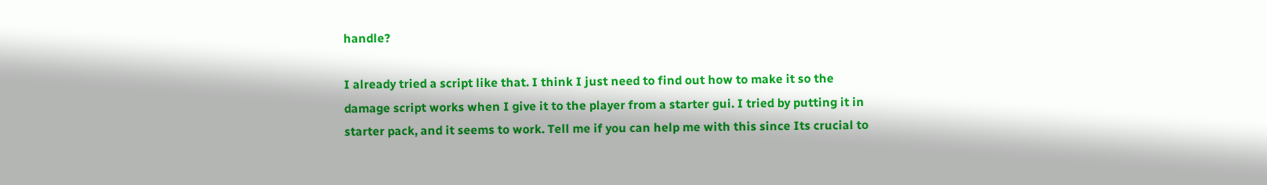handle?

I already tried a script like that. I think I just need to find out how to make it so the damage script works when I give it to the player from a starter gui. I tried by putting it in starter pack, and it seems to work. Tell me if you can help me with this since Its crucial to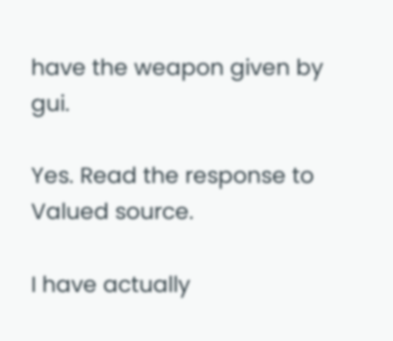have the weapon given by gui.

Yes. Read the response to Valued source.

I have actually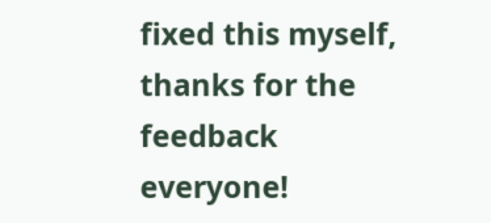fixed this myself, thanks for the feedback everyone!